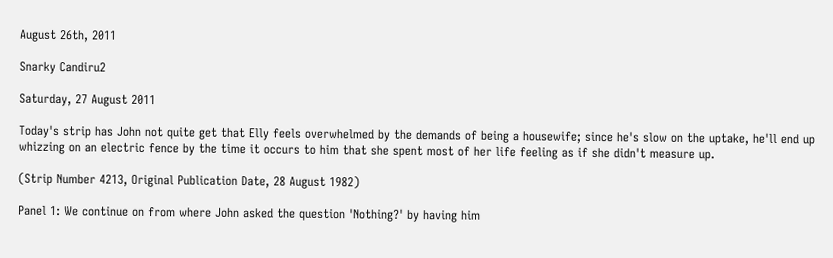August 26th, 2011

Snarky Candiru2

Saturday, 27 August 2011

Today's strip has John not quite get that Elly feels overwhelmed by the demands of being a housewife; since he's slow on the uptake, he'll end up whizzing on an electric fence by the time it occurs to him that she spent most of her life feeling as if she didn't measure up.

(Strip Number 4213, Original Publication Date, 28 August 1982)

Panel 1: We continue on from where John asked the question 'Nothing?' by having him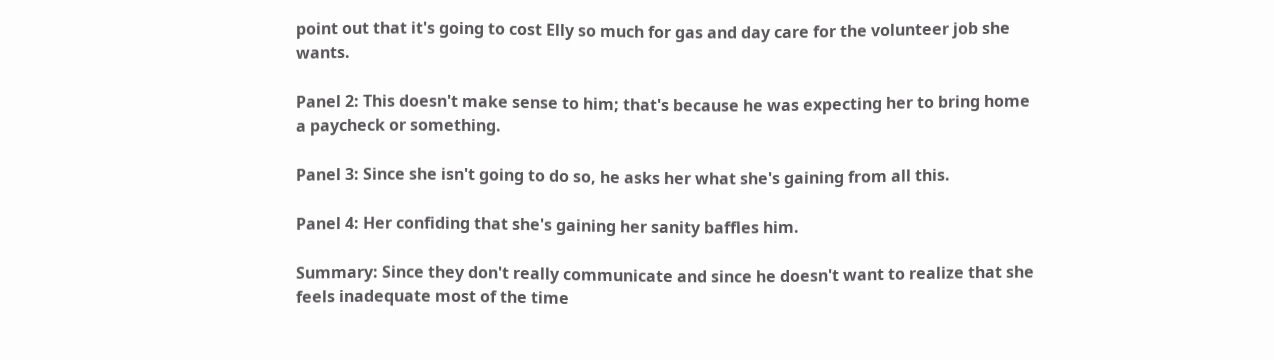point out that it's going to cost Elly so much for gas and day care for the volunteer job she wants.

Panel 2: This doesn't make sense to him; that's because he was expecting her to bring home a paycheck or something.

Panel 3: Since she isn't going to do so, he asks her what she's gaining from all this.

Panel 4: Her confiding that she's gaining her sanity baffles him.

Summary: Since they don't really communicate and since he doesn't want to realize that she feels inadequate most of the time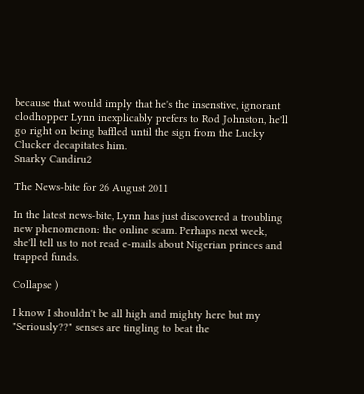because that would imply that he's the insenstive, ignorant clodhopper Lynn inexplicably prefers to Rod Johnston, he'll go right on being baffled until the sign from the Lucky Clucker decapitates him.
Snarky Candiru2

The News-bite for 26 August 2011

In the latest news-bite, Lynn has just discovered a troubling new phenomenon: the online scam. Perhaps next week, she'll tell us to not read e-mails about Nigerian princes and trapped funds.

Collapse )

I know I shouldn't be all high and mighty here but my "Seriously??" senses are tingling to beat the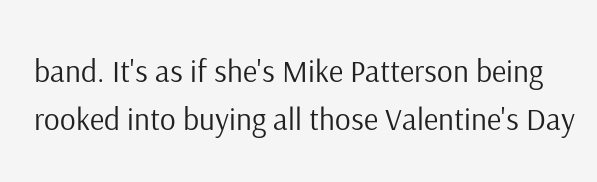band. It's as if she's Mike Patterson being rooked into buying all those Valentine's Day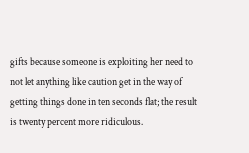gifts because someone is exploiting her need to not let anything like caution get in the way of getting things done in ten seconds flat; the result is twenty percent more ridiculous.